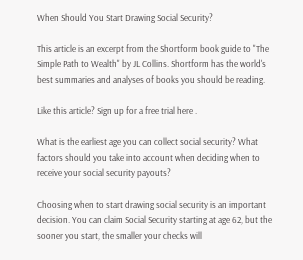When Should You Start Drawing Social Security?

This article is an excerpt from the Shortform book guide to "The Simple Path to Wealth" by JL Collins. Shortform has the world's best summaries and analyses of books you should be reading.

Like this article? Sign up for a free trial here .

What is the earliest age you can collect social security? What factors should you take into account when deciding when to receive your social security payouts?

Choosing when to start drawing social security is an important decision. You can claim Social Security starting at age 62, but the sooner you start, the smaller your checks will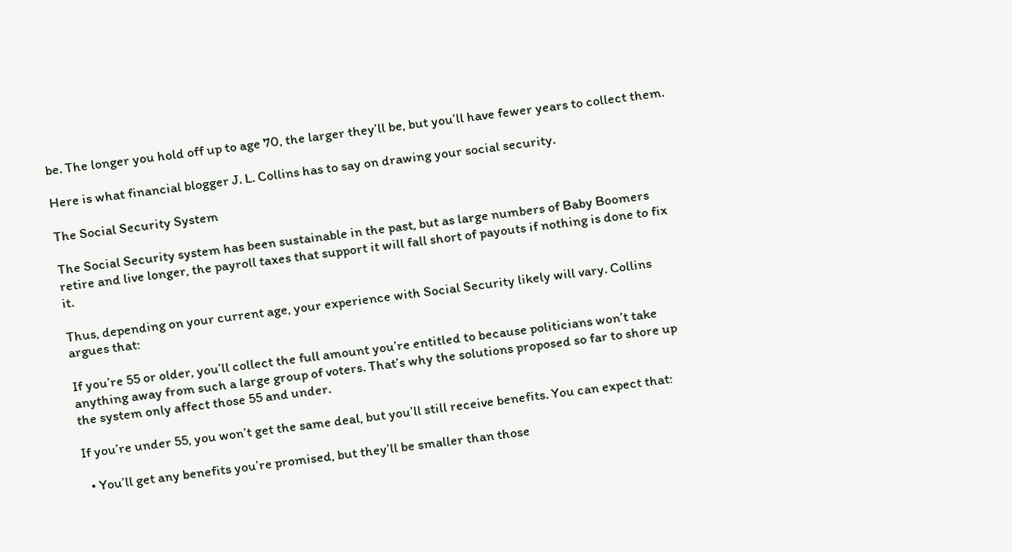be. The longer you hold off up to age 70, the larger they’ll be, but you’ll have fewer years to collect them.

Here is what financial blogger J. L. Collins has to say on drawing your social security.

The Social Security System

The Social Security system has been sustainable in the past, but as large numbers of Baby Boomers retire and live longer, the payroll taxes that support it will fall short of payouts if nothing is done to fix it.

Thus, depending on your current age, your experience with Social Security likely will vary. Collins argues that:

If you’re 55 or older, you’ll collect the full amount you’re entitled to because politicians won’t take anything away from such a large group of voters. That’s why the solutions proposed so far to shore up the system only affect those 55 and under.

If you’re under 55, you won’t get the same deal, but you’ll still receive benefits. You can expect that:

  • You’ll get any benefits you’re promised, but they’ll be smaller than those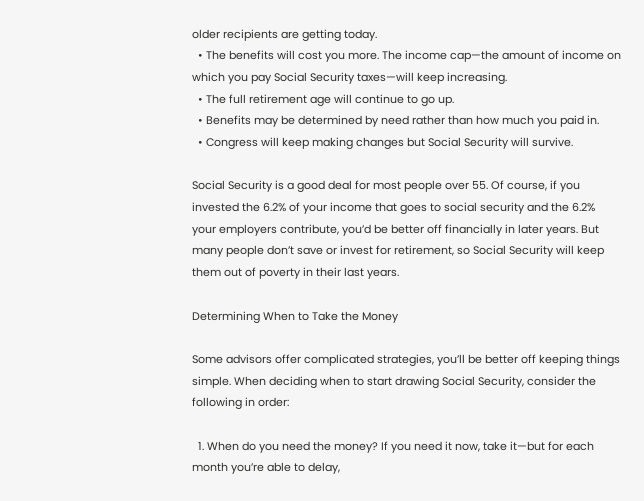older recipients are getting today.
  • The benefits will cost you more. The income cap—the amount of income on which you pay Social Security taxes—will keep increasing.
  • The full retirement age will continue to go up.
  • Benefits may be determined by need rather than how much you paid in.
  • Congress will keep making changes but Social Security will survive.

Social Security is a good deal for most people over 55. Of course, if you invested the 6.2% of your income that goes to social security and the 6.2% your employers contribute, you’d be better off financially in later years. But many people don’t save or invest for retirement, so Social Security will keep them out of poverty in their last years.

Determining When to Take the Money

Some advisors offer complicated strategies, you’ll be better off keeping things simple. When deciding when to start drawing Social Security, consider the following in order:

  1. When do you need the money? If you need it now, take it—but for each month you’re able to delay,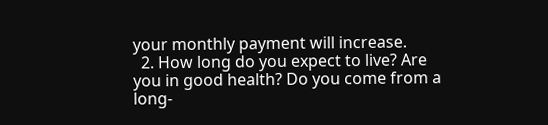your monthly payment will increase.
  2. How long do you expect to live? Are you in good health? Do you come from a long-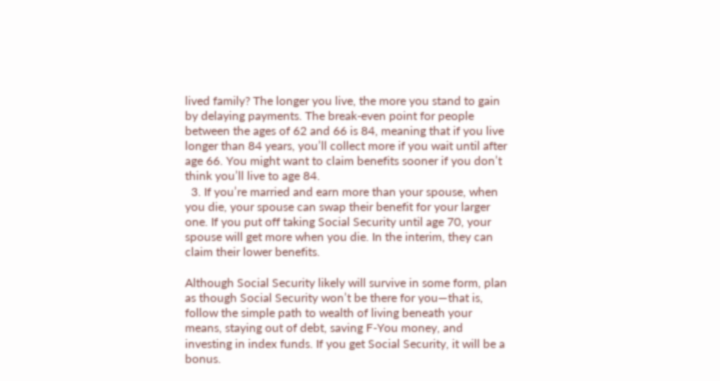lived family? The longer you live, the more you stand to gain by delaying payments. The break-even point for people between the ages of 62 and 66 is 84, meaning that if you live longer than 84 years, you’ll collect more if you wait until after age 66. You might want to claim benefits sooner if you don’t think you’ll live to age 84.
  3. If you’re married and earn more than your spouse, when you die, your spouse can swap their benefit for your larger one. If you put off taking Social Security until age 70, your spouse will get more when you die. In the interim, they can claim their lower benefits.

Although Social Security likely will survive in some form, plan as though Social Security won’t be there for you—that is, follow the simple path to wealth of living beneath your means, staying out of debt, saving F-You money, and investing in index funds. If you get Social Security, it will be a bonus.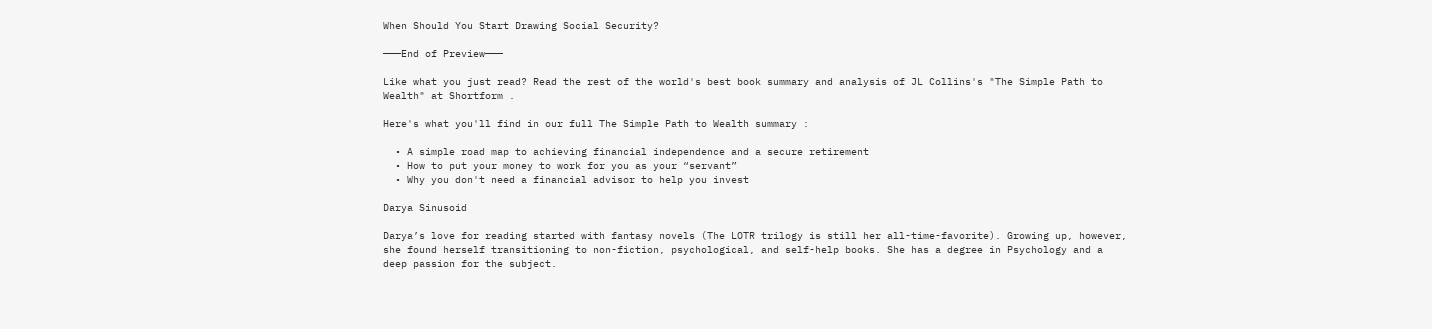When Should You Start Drawing Social Security?

———End of Preview———

Like what you just read? Read the rest of the world's best book summary and analysis of JL Collins's "The Simple Path to Wealth" at Shortform .

Here's what you'll find in our full The Simple Path to Wealth summary :

  • A simple road map to achieving financial independence and a secure retirement
  • How to put your money to work for you as your “servant”
  • Why you don't need a financial advisor to help you invest

Darya Sinusoid

Darya’s love for reading started with fantasy novels (The LOTR trilogy is still her all-time-favorite). Growing up, however, she found herself transitioning to non-fiction, psychological, and self-help books. She has a degree in Psychology and a deep passion for the subject.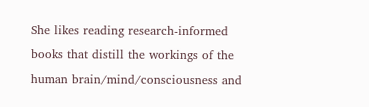She likes reading research-informed books that distill the workings of the human brain/mind/consciousness and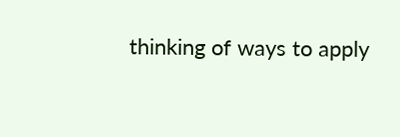thinking of ways to apply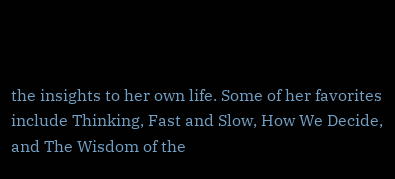the insights to her own life. Some of her favorites include Thinking, Fast and Slow, How We Decide, and The Wisdom of the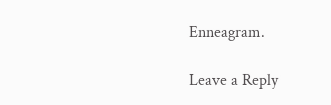Enneagram.

Leave a Reply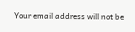Your email address will not be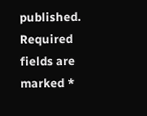published. Required fields are marked *